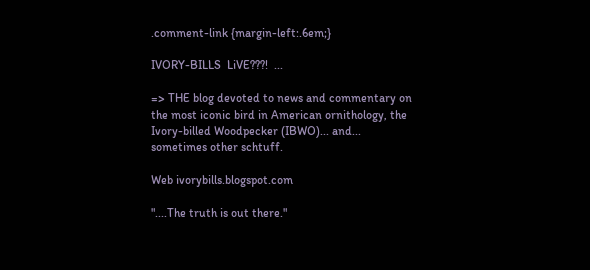.comment-link {margin-left:.6em;}

IVORY-BILLS  LiVE???!  ...

=> THE blog devoted to news and commentary on the most iconic bird in American ornithology, the Ivory-billed Woodpecker (IBWO)... and... sometimes other schtuff.

Web ivorybills.blogspot.com

"....The truth is out there."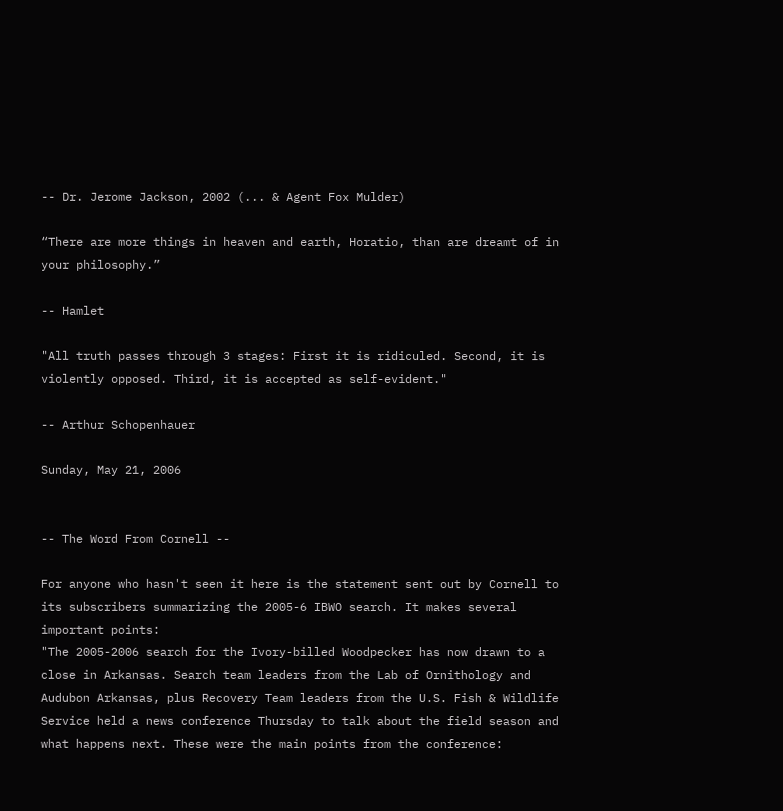-- Dr. Jerome Jackson, 2002 (... & Agent Fox Mulder)

“There are more things in heaven and earth, Horatio, than are dreamt of in your philosophy.”

-- Hamlet

"All truth passes through 3 stages: First it is ridiculed. Second, it is violently opposed. Third, it is accepted as self-evident."

-- Arthur Schopenhauer

Sunday, May 21, 2006


-- The Word From Cornell --

For anyone who hasn't seen it here is the statement sent out by Cornell to its subscribers summarizing the 2005-6 IBWO search. It makes several important points:
"The 2005-2006 search for the Ivory-billed Woodpecker has now drawn to a close in Arkansas. Search team leaders from the Lab of Ornithology and Audubon Arkansas, plus Recovery Team leaders from the U.S. Fish & Wildlife Service held a news conference Thursday to talk about the field season and what happens next. These were the main points from the conference: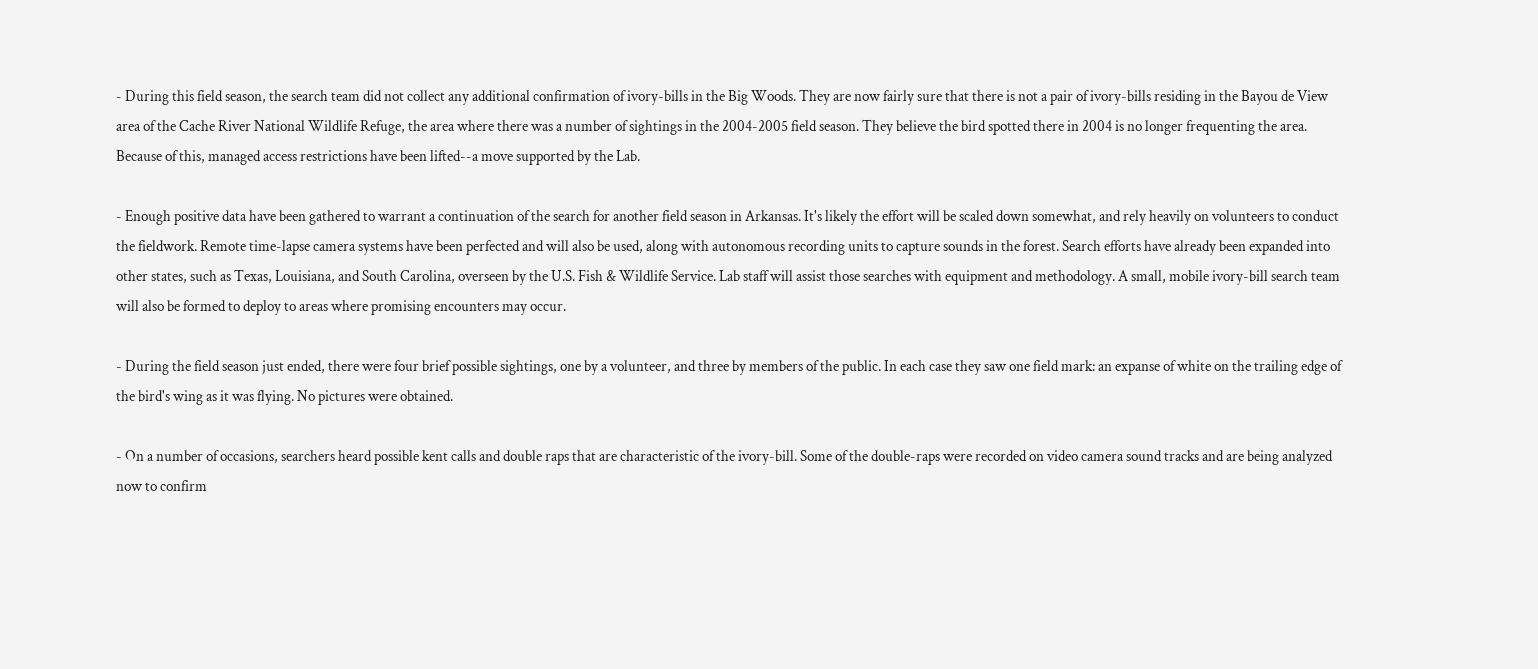- During this field season, the search team did not collect any additional confirmation of ivory-bills in the Big Woods. They are now fairly sure that there is not a pair of ivory-bills residing in the Bayou de View area of the Cache River National Wildlife Refuge, the area where there was a number of sightings in the 2004-2005 field season. They believe the bird spotted there in 2004 is no longer frequenting the area. Because of this, managed access restrictions have been lifted--a move supported by the Lab.

- Enough positive data have been gathered to warrant a continuation of the search for another field season in Arkansas. It's likely the effort will be scaled down somewhat, and rely heavily on volunteers to conduct the fieldwork. Remote time-lapse camera systems have been perfected and will also be used, along with autonomous recording units to capture sounds in the forest. Search efforts have already been expanded into other states, such as Texas, Louisiana, and South Carolina, overseen by the U.S. Fish & Wildlife Service. Lab staff will assist those searches with equipment and methodology. A small, mobile ivory-bill search team will also be formed to deploy to areas where promising encounters may occur.

- During the field season just ended, there were four brief possible sightings, one by a volunteer, and three by members of the public. In each case they saw one field mark: an expanse of white on the trailing edge of the bird's wing as it was flying. No pictures were obtained.

- On a number of occasions, searchers heard possible kent calls and double raps that are characteristic of the ivory-bill. Some of the double-raps were recorded on video camera sound tracks and are being analyzed now to confirm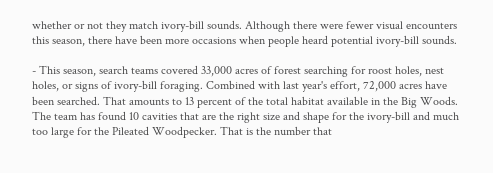whether or not they match ivory-bill sounds. Although there were fewer visual encounters this season, there have been more occasions when people heard potential ivory-bill sounds.

- This season, search teams covered 33,000 acres of forest searching for roost holes, nest holes, or signs of ivory-bill foraging. Combined with last year's effort, 72,000 acres have been searched. That amounts to 13 percent of the total habitat available in the Big Woods. The team has found 10 cavities that are the right size and shape for the ivory-bill and much too large for the Pileated Woodpecker. That is the number that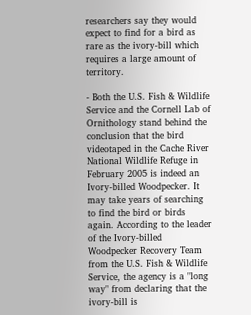researchers say they would expect to find for a bird as rare as the ivory-bill which requires a large amount of territory.

- Both the U.S. Fish & Wildlife Service and the Cornell Lab of Ornithology stand behind the conclusion that the bird videotaped in the Cache River National Wildlife Refuge in February 2005 is indeed an Ivory-billed Woodpecker. It may take years of searching to find the bird or birds again. According to the leader of the Ivory-billed Woodpecker Recovery Team from the U.S. Fish & Wildlife Service, the agency is a "long way" from declaring that the ivory-bill is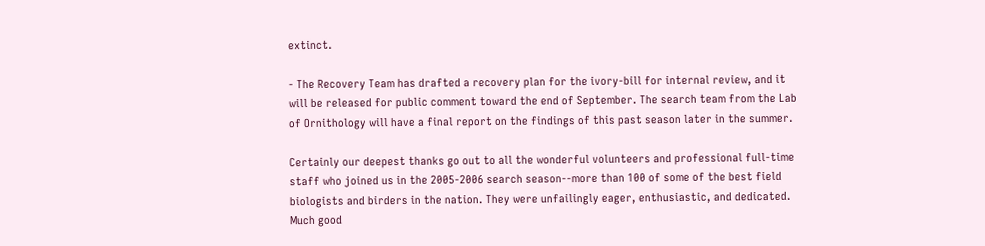extinct.

- The Recovery Team has drafted a recovery plan for the ivory-bill for internal review, and it will be released for public comment toward the end of September. The search team from the Lab of Ornithology will have a final report on the findings of this past season later in the summer.

Certainly our deepest thanks go out to all the wonderful volunteers and professional full-time staff who joined us in the 2005-2006 search season--more than 100 of some of the best field biologists and birders in the nation. They were unfailingly eager, enthusiastic, and dedicated. Much good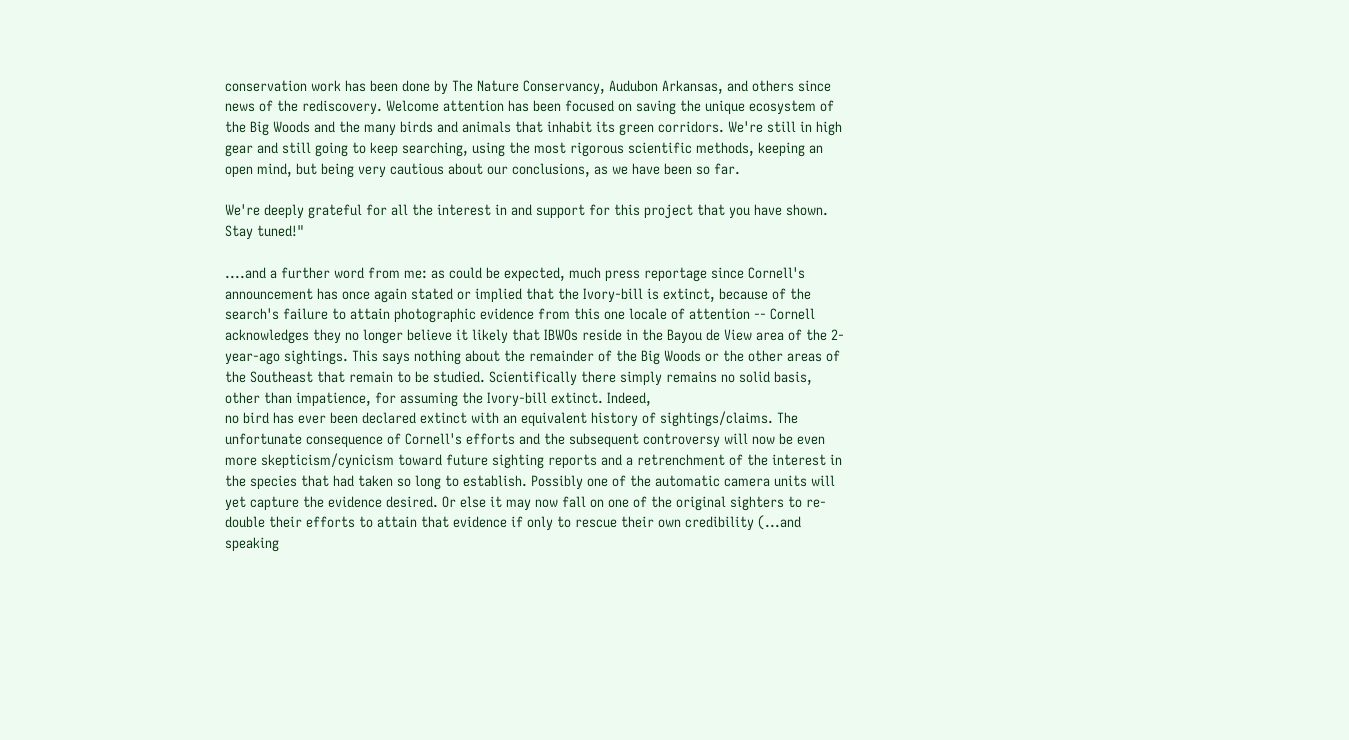conservation work has been done by The Nature Conservancy, Audubon Arkansas, and others since news of the rediscovery. Welcome attention has been focused on saving the unique ecosystem of the Big Woods and the many birds and animals that inhabit its green corridors. We're still in high gear and still going to keep searching, using the most rigorous scientific methods, keeping an open mind, but being very cautious about our conclusions, as we have been so far.

We're deeply grateful for all the interest in and support for this project that you have shown. Stay tuned!"

....and a further word from me: as could be expected, much press reportage since Cornell's announcement has once again stated or implied that the Ivory-bill is extinct, because of the search's failure to attain photographic evidence from this one locale of attention -- Cornell acknowledges they no longer believe it likely that IBWOs reside in the Bayou de View area of the 2-year-ago sightings. This says nothing about the remainder of the Big Woods or the other areas of the Southeast that remain to be studied. Scientifically there simply remains no solid basis, other than impatience, for assuming the Ivory-bill extinct. Indeed,
no bird has ever been declared extinct with an equivalent history of sightings/claims. The unfortunate consequence of Cornell's efforts and the subsequent controversy will now be even more skepticism/cynicism toward future sighting reports and a retrenchment of the interest in the species that had taken so long to establish. Possibly one of the automatic camera units will yet capture the evidence desired. Or else it may now fall on one of the original sighters to re-double their efforts to attain that evidence if only to rescue their own credibility (...and speaking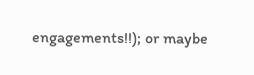engagements!!); or maybe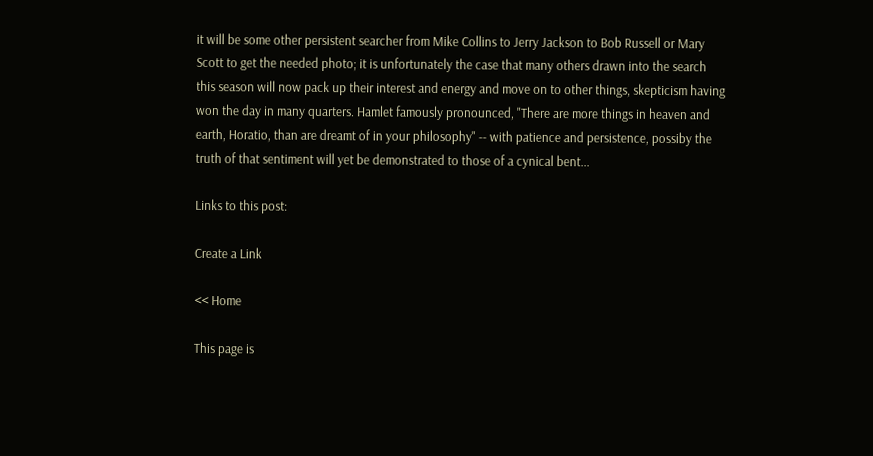it will be some other persistent searcher from Mike Collins to Jerry Jackson to Bob Russell or Mary Scott to get the needed photo; it is unfortunately the case that many others drawn into the search this season will now pack up their interest and energy and move on to other things, skepticism having won the day in many quarters. Hamlet famously pronounced, "There are more things in heaven and earth, Horatio, than are dreamt of in your philosophy" -- with patience and persistence, possiby the truth of that sentiment will yet be demonstrated to those of a cynical bent...

Links to this post:

Create a Link

<< Home

This page is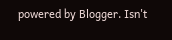powered by Blogger. Isn't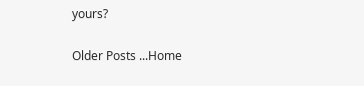yours?

Older Posts ...Home